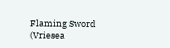Flaming Sword (Vriesea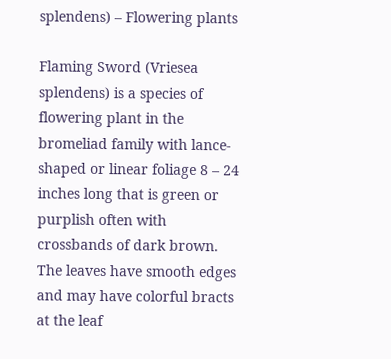splendens) – Flowering plants

Flaming Sword (Vriesea splendens) is a species of flowering plant in the bromeliad family with lance-shaped or linear foliage 8 – 24 inches long that is green or purplish often with crossbands of dark brown. The leaves have smooth edges and may have colorful bracts at the leaf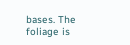bases. The foliage is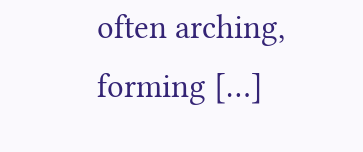often arching, forming […]